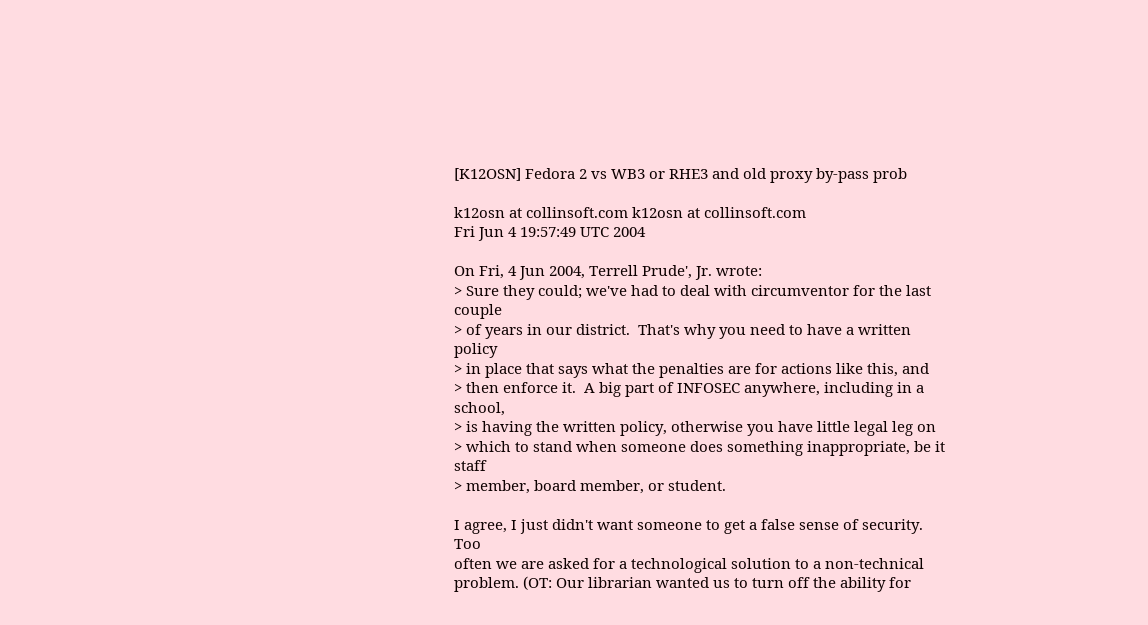[K12OSN] Fedora 2 vs WB3 or RHE3 and old proxy by-pass prob

k12osn at collinsoft.com k12osn at collinsoft.com
Fri Jun 4 19:57:49 UTC 2004

On Fri, 4 Jun 2004, Terrell Prude', Jr. wrote:
> Sure they could; we've had to deal with circumventor for the last couple
> of years in our district.  That's why you need to have a written policy
> in place that says what the penalties are for actions like this, and
> then enforce it.  A big part of INFOSEC anywhere, including in a school,
> is having the written policy, otherwise you have little legal leg on
> which to stand when someone does something inappropriate, be it staff
> member, board member, or student.

I agree, I just didn't want someone to get a false sense of security. Too
often we are asked for a technological solution to a non-technical
problem. (OT: Our librarian wanted us to turn off the ability for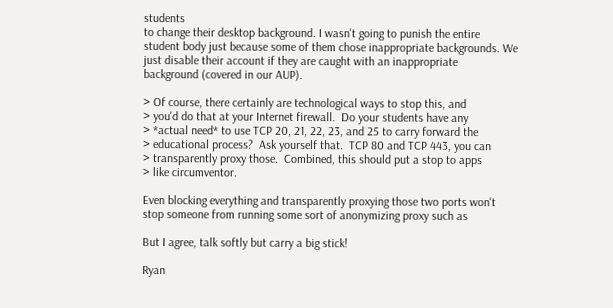students
to change their desktop background. I wasn't going to punish the entire
student body just because some of them chose inappropriate backgrounds. We
just disable their account if they are caught with an inappropriate
background (covered in our AUP).

> Of course, there certainly are technological ways to stop this, and
> you'd do that at your Internet firewall.  Do your students have any
> *actual need* to use TCP 20, 21, 22, 23, and 25 to carry forward the
> educational process?  Ask yourself that.  TCP 80 and TCP 443, you can
> transparently proxy those.  Combined, this should put a stop to apps
> like circumventor.

Even blocking everything and transparently proxying those two ports won't
stop someone from running some sort of anonymizing proxy such as

But I agree, talk softly but carry a big stick!

Ryan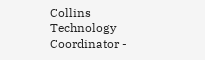Collins
Technology Coordinator -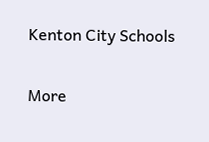Kenton City Schools

More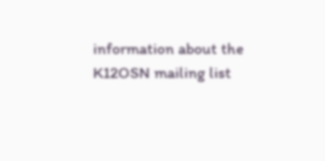information about the K12OSN mailing list